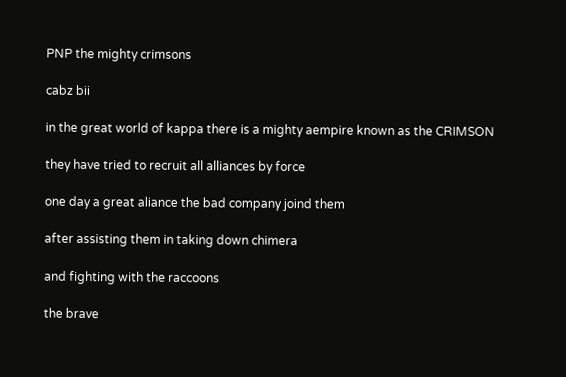PNP the mighty crimsons

cabz bii

in the great world of kappa there is a mighty aempire known as the CRIMSON

they have tried to recruit all alliances by force

one day a great aliance the bad company joind them

after assisting them in taking down chimera

and fighting with the raccoons

the brave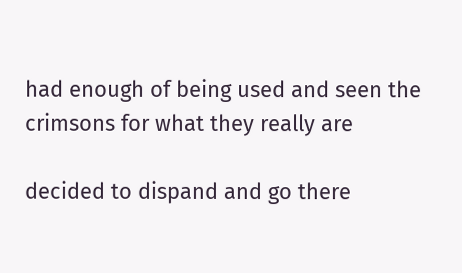had enough of being used and seen the crimsons for what they really are

decided to dispand and go there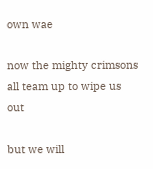own wae

now the mighty crimsons all team up to wipe us out

but we will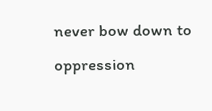never bow down to oppression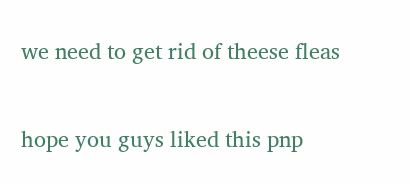we need to get rid of theese fleas

hope you guys liked this pnp